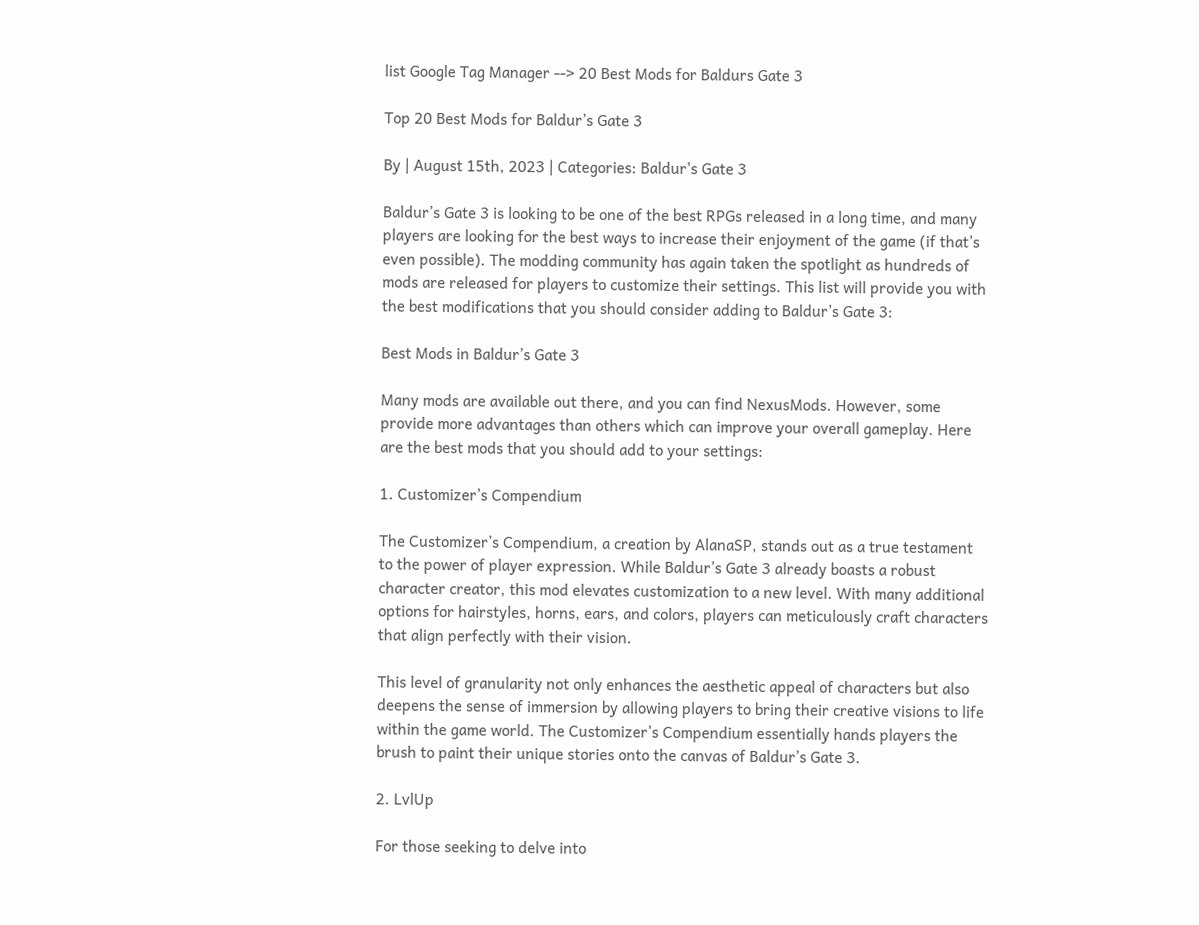list Google Tag Manager --> 20 Best Mods for Baldurs Gate 3

Top 20 Best Mods for Baldur’s Gate 3

By | August 15th, 2023 | Categories: Baldur's Gate 3

Baldur’s Gate 3 is looking to be one of the best RPGs released in a long time, and many players are looking for the best ways to increase their enjoyment of the game (if that’s even possible). The modding community has again taken the spotlight as hundreds of mods are released for players to customize their settings. This list will provide you with the best modifications that you should consider adding to Baldur’s Gate 3:

Best Mods in Baldur’s Gate 3

Many mods are available out there, and you can find NexusMods. However, some provide more advantages than others which can improve your overall gameplay. Here are the best mods that you should add to your settings:

1. Customizer’s Compendium

The Customizer’s Compendium, a creation by AlanaSP, stands out as a true testament to the power of player expression. While Baldur’s Gate 3 already boasts a robust character creator, this mod elevates customization to a new level. With many additional options for hairstyles, horns, ears, and colors, players can meticulously craft characters that align perfectly with their vision.

This level of granularity not only enhances the aesthetic appeal of characters but also deepens the sense of immersion by allowing players to bring their creative visions to life within the game world. The Customizer’s Compendium essentially hands players the brush to paint their unique stories onto the canvas of Baldur’s Gate 3.

2. LvlUp

For those seeking to delve into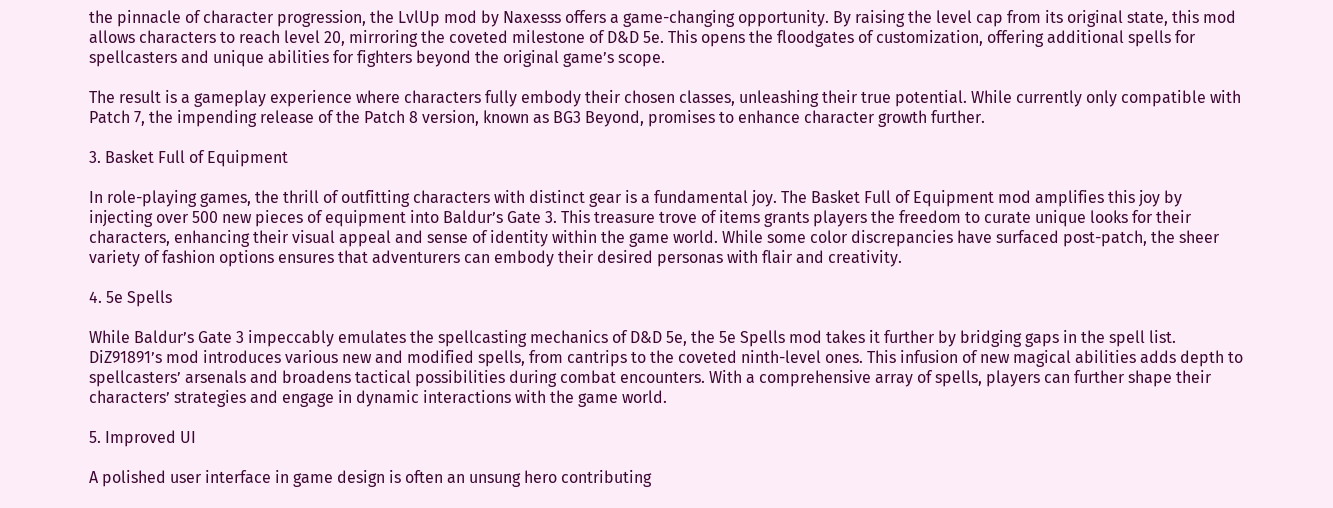the pinnacle of character progression, the LvlUp mod by Naxesss offers a game-changing opportunity. By raising the level cap from its original state, this mod allows characters to reach level 20, mirroring the coveted milestone of D&D 5e. This opens the floodgates of customization, offering additional spells for spellcasters and unique abilities for fighters beyond the original game’s scope.

The result is a gameplay experience where characters fully embody their chosen classes, unleashing their true potential. While currently only compatible with Patch 7, the impending release of the Patch 8 version, known as BG3 Beyond, promises to enhance character growth further.

3. Basket Full of Equipment

In role-playing games, the thrill of outfitting characters with distinct gear is a fundamental joy. The Basket Full of Equipment mod amplifies this joy by injecting over 500 new pieces of equipment into Baldur’s Gate 3. This treasure trove of items grants players the freedom to curate unique looks for their characters, enhancing their visual appeal and sense of identity within the game world. While some color discrepancies have surfaced post-patch, the sheer variety of fashion options ensures that adventurers can embody their desired personas with flair and creativity.

4. 5e Spells

While Baldur’s Gate 3 impeccably emulates the spellcasting mechanics of D&D 5e, the 5e Spells mod takes it further by bridging gaps in the spell list. DiZ91891’s mod introduces various new and modified spells, from cantrips to the coveted ninth-level ones. This infusion of new magical abilities adds depth to spellcasters’ arsenals and broadens tactical possibilities during combat encounters. With a comprehensive array of spells, players can further shape their characters’ strategies and engage in dynamic interactions with the game world.

5. Improved UI

A polished user interface in game design is often an unsung hero contributing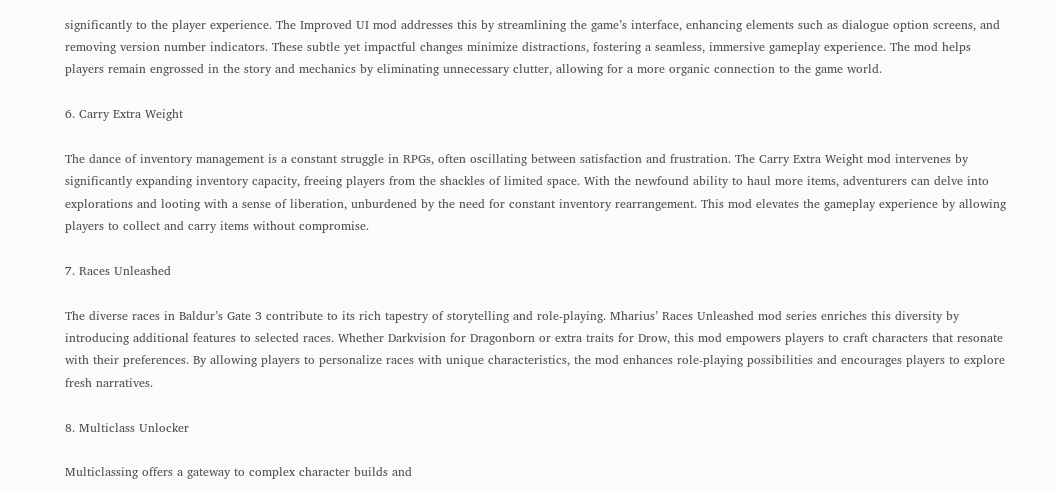significantly to the player experience. The Improved UI mod addresses this by streamlining the game’s interface, enhancing elements such as dialogue option screens, and removing version number indicators. These subtle yet impactful changes minimize distractions, fostering a seamless, immersive gameplay experience. The mod helps players remain engrossed in the story and mechanics by eliminating unnecessary clutter, allowing for a more organic connection to the game world.

6. Carry Extra Weight

The dance of inventory management is a constant struggle in RPGs, often oscillating between satisfaction and frustration. The Carry Extra Weight mod intervenes by significantly expanding inventory capacity, freeing players from the shackles of limited space. With the newfound ability to haul more items, adventurers can delve into explorations and looting with a sense of liberation, unburdened by the need for constant inventory rearrangement. This mod elevates the gameplay experience by allowing players to collect and carry items without compromise.

7. Races Unleashed

The diverse races in Baldur’s Gate 3 contribute to its rich tapestry of storytelling and role-playing. Mharius’ Races Unleashed mod series enriches this diversity by introducing additional features to selected races. Whether Darkvision for Dragonborn or extra traits for Drow, this mod empowers players to craft characters that resonate with their preferences. By allowing players to personalize races with unique characteristics, the mod enhances role-playing possibilities and encourages players to explore fresh narratives.

8. Multiclass Unlocker

Multiclassing offers a gateway to complex character builds and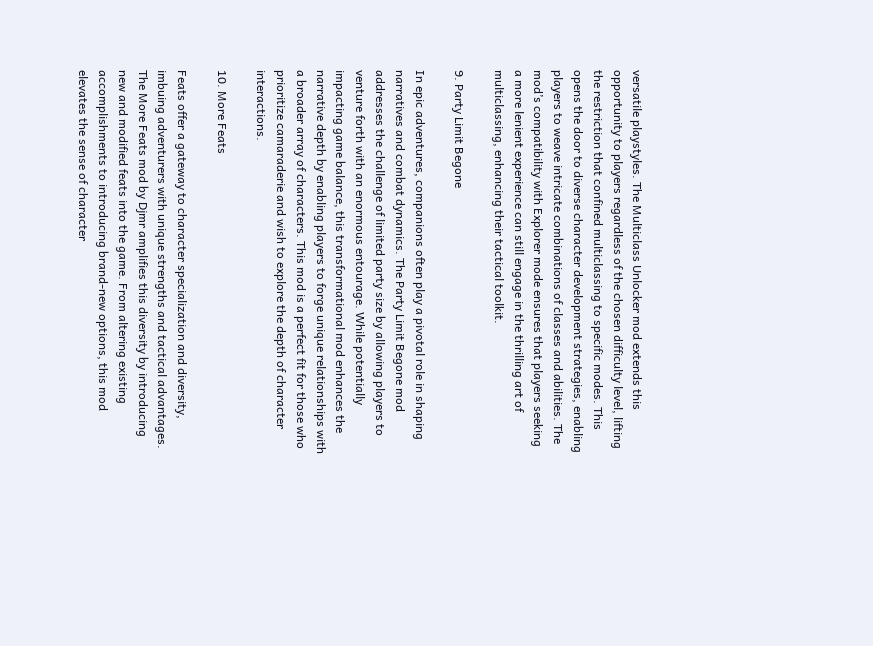versatile playstyles. The Multiclass Unlocker mod extends this opportunity to players regardless of the chosen difficulty level, lifting the restriction that confined multiclassing to specific modes. This opens the door to diverse character development strategies, enabling players to weave intricate combinations of classes and abilities. The mod’s compatibility with Explorer mode ensures that players seeking a more lenient experience can still engage in the thrilling art of multiclassing, enhancing their tactical toolkit.

9. Party Limit Begone

In epic adventures, companions often play a pivotal role in shaping narratives and combat dynamics. The Party Limit Begone mod addresses the challenge of limited party size by allowing players to venture forth with an enormous entourage. While potentially impacting game balance, this transformational mod enhances the narrative depth by enabling players to forge unique relationships with a broader array of characters. This mod is a perfect fit for those who prioritize camaraderie and wish to explore the depth of character interactions.

10. More Feats

Feats offer a gateway to character specialization and diversity, imbuing adventurers with unique strengths and tactical advantages. The More Feats mod by Djmr amplifies this diversity by introducing new and modified feats into the game. From altering existing accomplishments to introducing brand-new options, this mod elevates the sense of character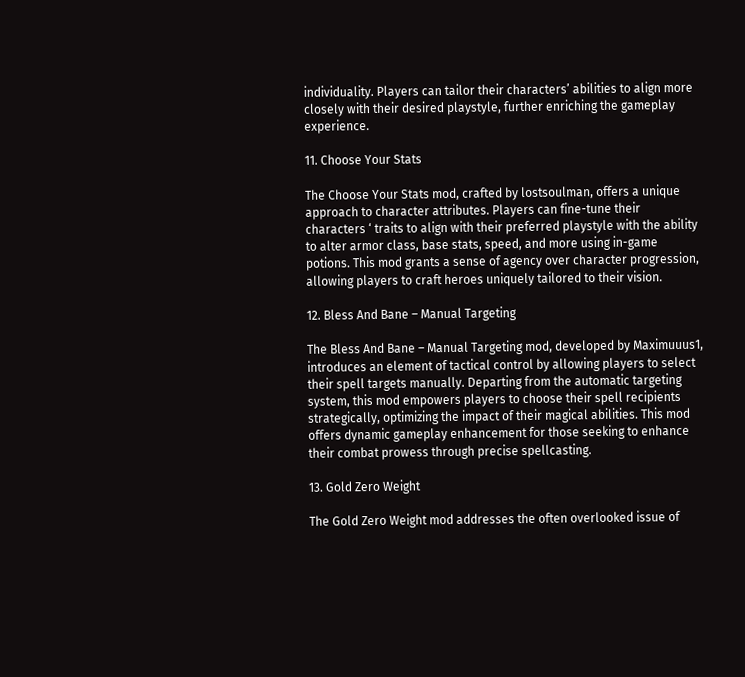individuality. Players can tailor their characters’ abilities to align more closely with their desired playstyle, further enriching the gameplay experience.

11. Choose Your Stats

The Choose Your Stats mod, crafted by lostsoulman, offers a unique approach to character attributes. Players can fine-tune their characters ‘ traits to align with their preferred playstyle with the ability to alter armor class, base stats, speed, and more using in-game potions. This mod grants a sense of agency over character progression, allowing players to craft heroes uniquely tailored to their vision.

12. Bless And Bane – Manual Targeting

The Bless And Bane – Manual Targeting mod, developed by Maximuuus1, introduces an element of tactical control by allowing players to select their spell targets manually. Departing from the automatic targeting system, this mod empowers players to choose their spell recipients strategically, optimizing the impact of their magical abilities. This mod offers dynamic gameplay enhancement for those seeking to enhance their combat prowess through precise spellcasting.

13. Gold Zero Weight

The Gold Zero Weight mod addresses the often overlooked issue of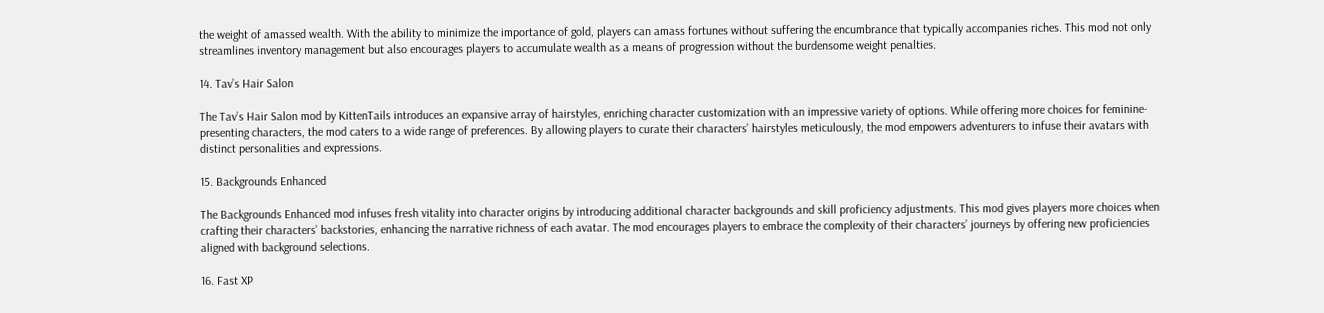the weight of amassed wealth. With the ability to minimize the importance of gold, players can amass fortunes without suffering the encumbrance that typically accompanies riches. This mod not only streamlines inventory management but also encourages players to accumulate wealth as a means of progression without the burdensome weight penalties.

14. Tav’s Hair Salon

The Tav’s Hair Salon mod by KittenTails introduces an expansive array of hairstyles, enriching character customization with an impressive variety of options. While offering more choices for feminine-presenting characters, the mod caters to a wide range of preferences. By allowing players to curate their characters’ hairstyles meticulously, the mod empowers adventurers to infuse their avatars with distinct personalities and expressions.

15. Backgrounds Enhanced

The Backgrounds Enhanced mod infuses fresh vitality into character origins by introducing additional character backgrounds and skill proficiency adjustments. This mod gives players more choices when crafting their characters’ backstories, enhancing the narrative richness of each avatar. The mod encourages players to embrace the complexity of their characters’ journeys by offering new proficiencies aligned with background selections.

16. Fast XP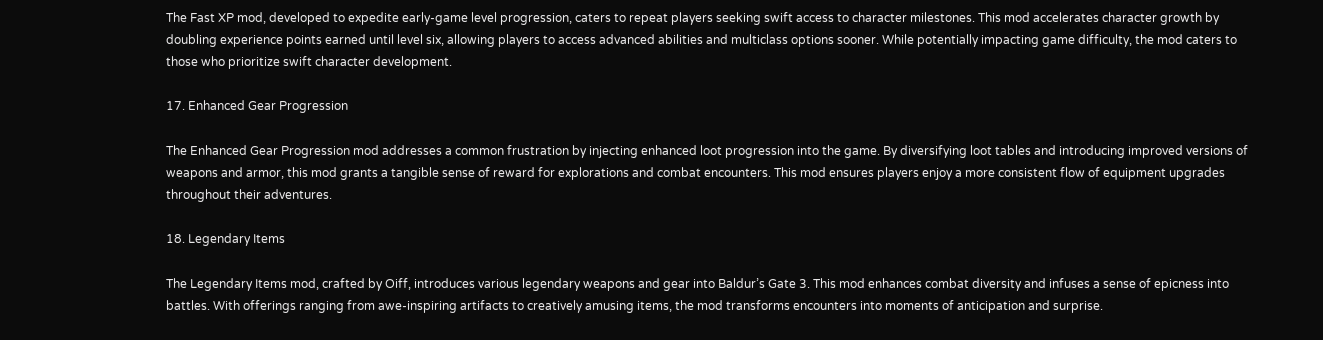The Fast XP mod, developed to expedite early-game level progression, caters to repeat players seeking swift access to character milestones. This mod accelerates character growth by doubling experience points earned until level six, allowing players to access advanced abilities and multiclass options sooner. While potentially impacting game difficulty, the mod caters to those who prioritize swift character development.

17. Enhanced Gear Progression

The Enhanced Gear Progression mod addresses a common frustration by injecting enhanced loot progression into the game. By diversifying loot tables and introducing improved versions of weapons and armor, this mod grants a tangible sense of reward for explorations and combat encounters. This mod ensures players enjoy a more consistent flow of equipment upgrades throughout their adventures.

18. Legendary Items

The Legendary Items mod, crafted by Oiff, introduces various legendary weapons and gear into Baldur’s Gate 3. This mod enhances combat diversity and infuses a sense of epicness into battles. With offerings ranging from awe-inspiring artifacts to creatively amusing items, the mod transforms encounters into moments of anticipation and surprise.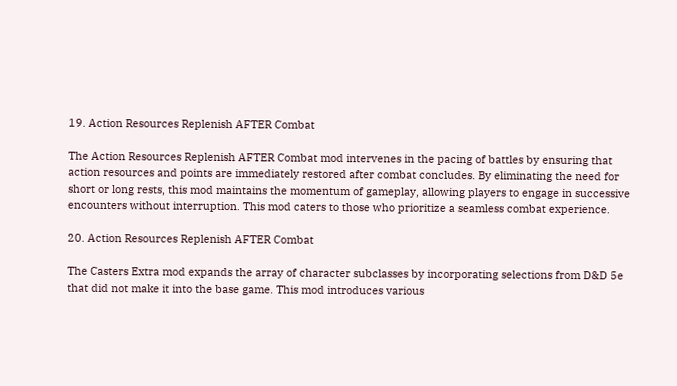19. Action Resources Replenish AFTER Combat

The Action Resources Replenish AFTER Combat mod intervenes in the pacing of battles by ensuring that action resources and points are immediately restored after combat concludes. By eliminating the need for short or long rests, this mod maintains the momentum of gameplay, allowing players to engage in successive encounters without interruption. This mod caters to those who prioritize a seamless combat experience.

20. Action Resources Replenish AFTER Combat

The Casters Extra mod expands the array of character subclasses by incorporating selections from D&D 5e that did not make it into the base game. This mod introduces various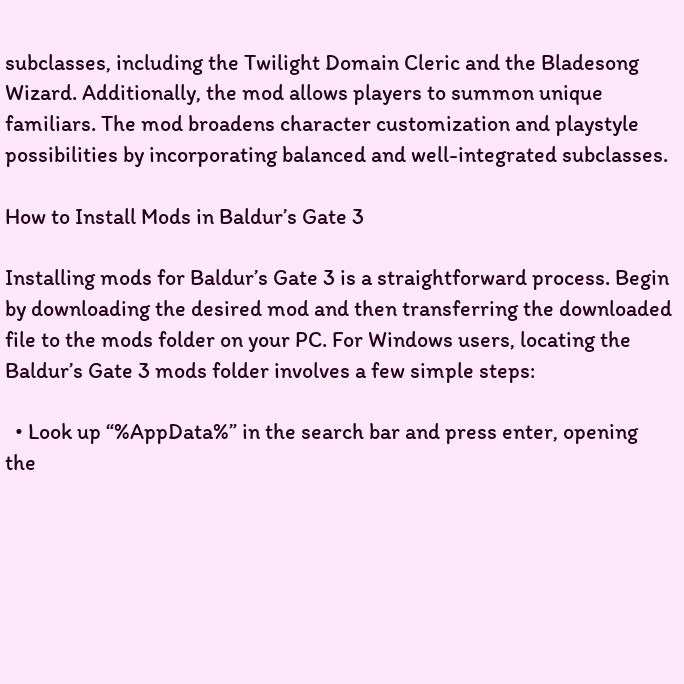subclasses, including the Twilight Domain Cleric and the Bladesong Wizard. Additionally, the mod allows players to summon unique familiars. The mod broadens character customization and playstyle possibilities by incorporating balanced and well-integrated subclasses.

How to Install Mods in Baldur’s Gate 3

Installing mods for Baldur’s Gate 3 is a straightforward process. Begin by downloading the desired mod and then transferring the downloaded file to the mods folder on your PC. For Windows users, locating the Baldur’s Gate 3 mods folder involves a few simple steps:

  • Look up “%AppData%” in the search bar and press enter, opening the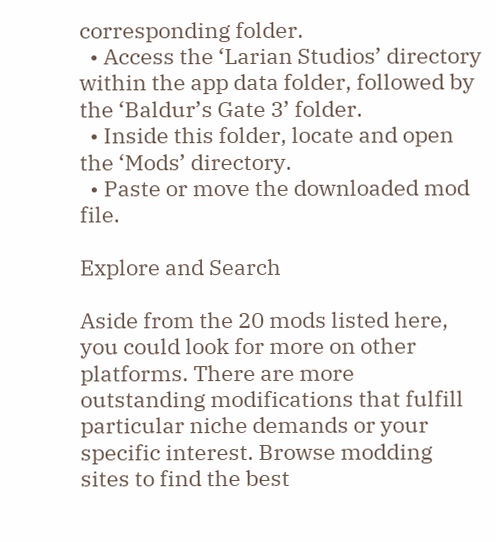corresponding folder.
  • Access the ‘Larian Studios’ directory within the app data folder, followed by the ‘Baldur’s Gate 3’ folder.
  • Inside this folder, locate and open the ‘Mods’ directory.
  • Paste or move the downloaded mod file.

Explore and Search

Aside from the 20 mods listed here, you could look for more on other platforms. There are more outstanding modifications that fulfill particular niche demands or your specific interest. Browse modding sites to find the best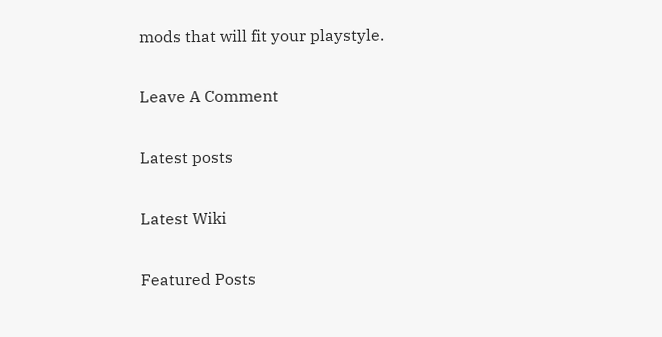mods that will fit your playstyle.

Leave A Comment

Latest posts

Latest Wiki

Featured Posts